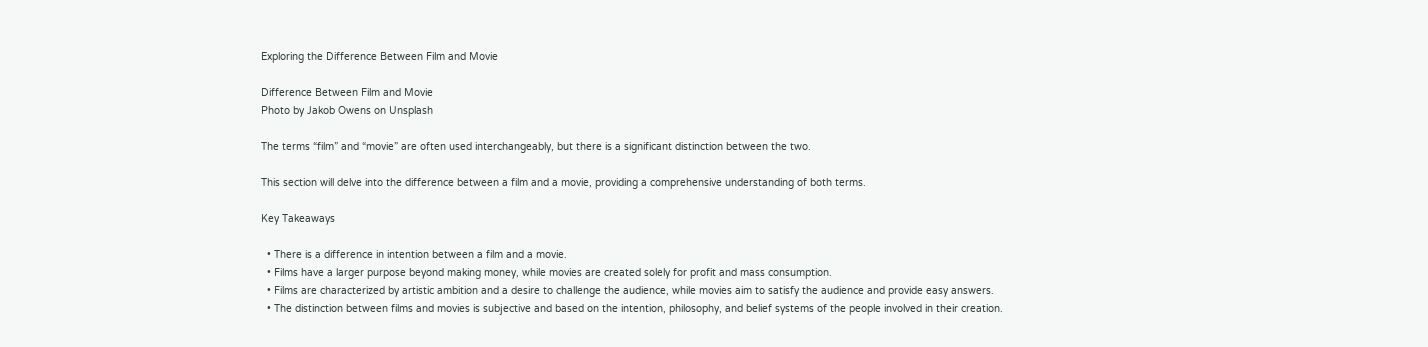Exploring the Difference Between Film and Movie

Difference Between Film and Movie
Photo by Jakob Owens on Unsplash

The terms “film” and “movie” are often used interchangeably, but there is a significant distinction between the two.

This section will delve into the difference between a film and a movie, providing a comprehensive understanding of both terms.

Key Takeaways

  • There is a difference in intention between a film and a movie.
  • Films have a larger purpose beyond making money, while movies are created solely for profit and mass consumption.
  • Films are characterized by artistic ambition and a desire to challenge the audience, while movies aim to satisfy the audience and provide easy answers.
  • The distinction between films and movies is subjective and based on the intention, philosophy, and belief systems of the people involved in their creation.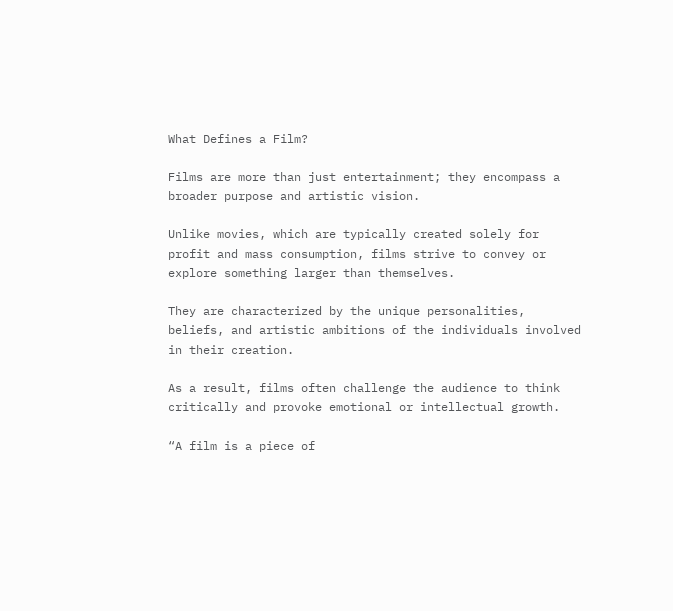What Defines a Film?

Films are more than just entertainment; they encompass a broader purpose and artistic vision.

Unlike movies, which are typically created solely for profit and mass consumption, films strive to convey or explore something larger than themselves.

They are characterized by the unique personalities, beliefs, and artistic ambitions of the individuals involved in their creation.

As a result, films often challenge the audience to think critically and provoke emotional or intellectual growth.

“A film is a piece of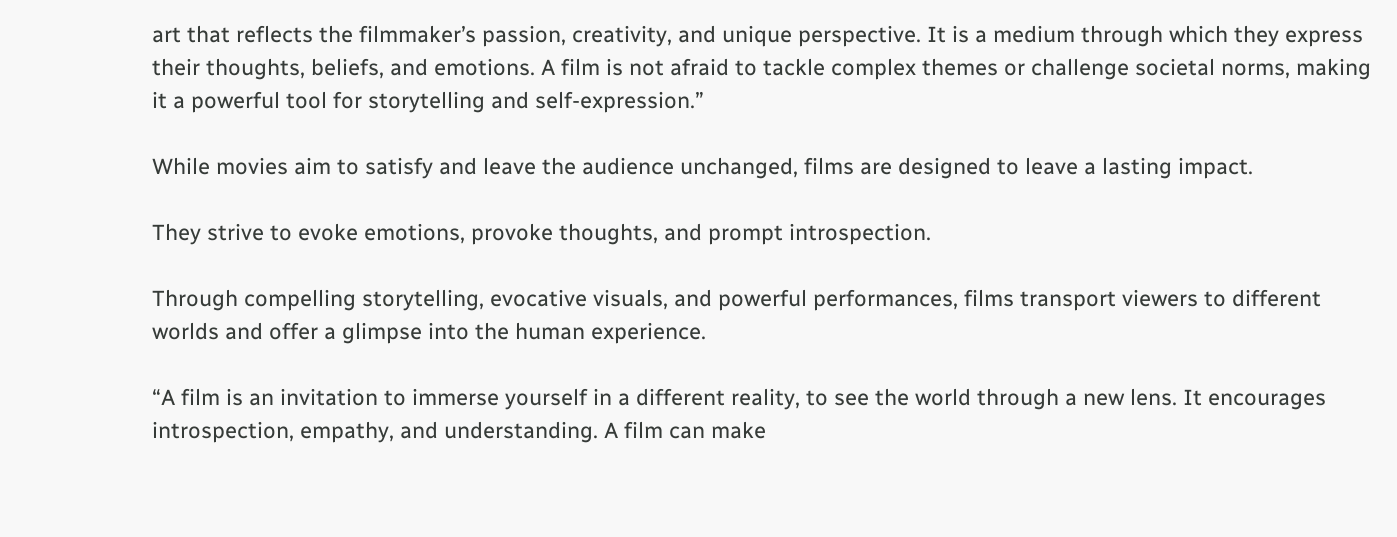art that reflects the filmmaker’s passion, creativity, and unique perspective. It is a medium through which they express their thoughts, beliefs, and emotions. A film is not afraid to tackle complex themes or challenge societal norms, making it a powerful tool for storytelling and self-expression.”

While movies aim to satisfy and leave the audience unchanged, films are designed to leave a lasting impact.

They strive to evoke emotions, provoke thoughts, and prompt introspection.

Through compelling storytelling, evocative visuals, and powerful performances, films transport viewers to different worlds and offer a glimpse into the human experience.

“A film is an invitation to immerse yourself in a different reality, to see the world through a new lens. It encourages introspection, empathy, and understanding. A film can make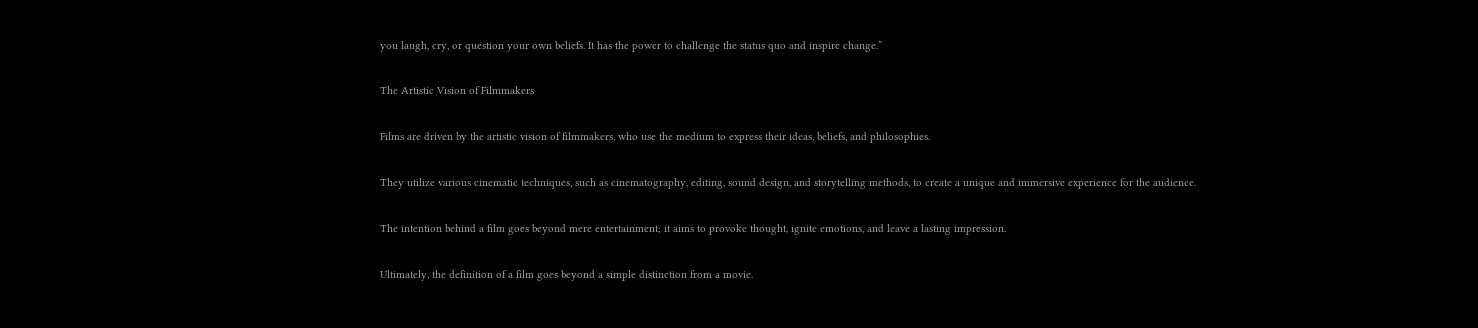you laugh, cry, or question your own beliefs. It has the power to challenge the status quo and inspire change.”

The Artistic Vision of Filmmakers

Films are driven by the artistic vision of filmmakers, who use the medium to express their ideas, beliefs, and philosophies.

They utilize various cinematic techniques, such as cinematography, editing, sound design, and storytelling methods, to create a unique and immersive experience for the audience.

The intention behind a film goes beyond mere entertainment; it aims to provoke thought, ignite emotions, and leave a lasting impression.

Ultimately, the definition of a film goes beyond a simple distinction from a movie.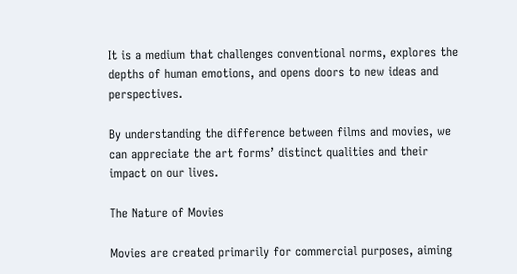It is a medium that challenges conventional norms, explores the depths of human emotions, and opens doors to new ideas and perspectives.

By understanding the difference between films and movies, we can appreciate the art forms’ distinct qualities and their impact on our lives.

The Nature of Movies

Movies are created primarily for commercial purposes, aiming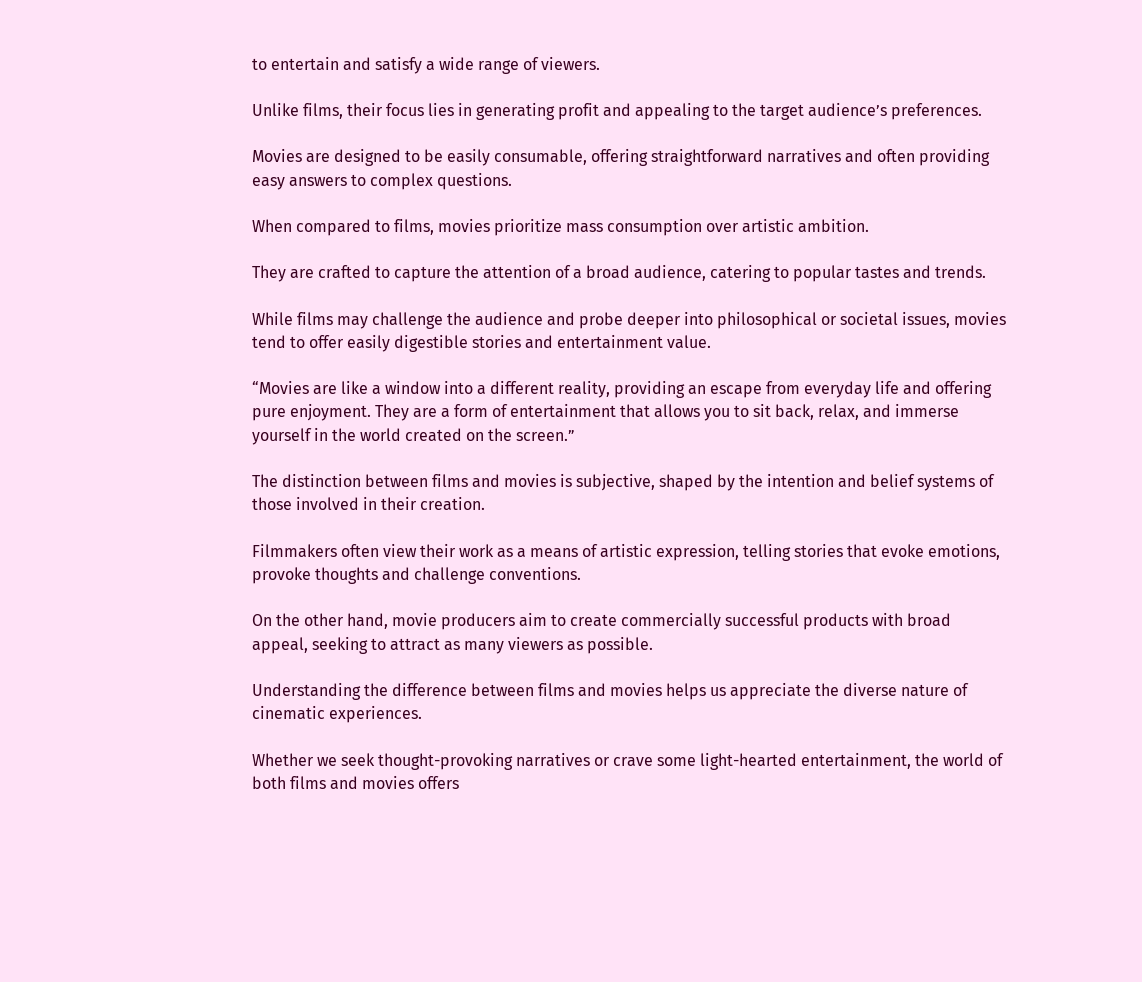to entertain and satisfy a wide range of viewers.

Unlike films, their focus lies in generating profit and appealing to the target audience’s preferences.

Movies are designed to be easily consumable, offering straightforward narratives and often providing easy answers to complex questions.

When compared to films, movies prioritize mass consumption over artistic ambition.

They are crafted to capture the attention of a broad audience, catering to popular tastes and trends.

While films may challenge the audience and probe deeper into philosophical or societal issues, movies tend to offer easily digestible stories and entertainment value.

“Movies are like a window into a different reality, providing an escape from everyday life and offering pure enjoyment. They are a form of entertainment that allows you to sit back, relax, and immerse yourself in the world created on the screen.”

The distinction between films and movies is subjective, shaped by the intention and belief systems of those involved in their creation.

Filmmakers often view their work as a means of artistic expression, telling stories that evoke emotions, provoke thoughts and challenge conventions.

On the other hand, movie producers aim to create commercially successful products with broad appeal, seeking to attract as many viewers as possible.

Understanding the difference between films and movies helps us appreciate the diverse nature of cinematic experiences.

Whether we seek thought-provoking narratives or crave some light-hearted entertainment, the world of both films and movies offers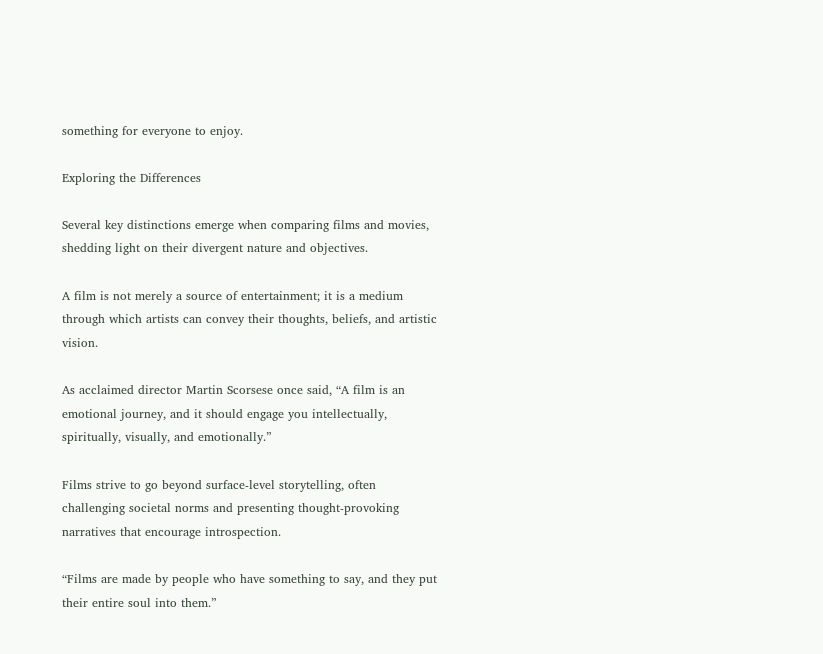something for everyone to enjoy.

Exploring the Differences

Several key distinctions emerge when comparing films and movies, shedding light on their divergent nature and objectives.

A film is not merely a source of entertainment; it is a medium through which artists can convey their thoughts, beliefs, and artistic vision.

As acclaimed director Martin Scorsese once said, “A film is an emotional journey, and it should engage you intellectually, spiritually, visually, and emotionally.”

Films strive to go beyond surface-level storytelling, often challenging societal norms and presenting thought-provoking narratives that encourage introspection.

“Films are made by people who have something to say, and they put their entire soul into them.”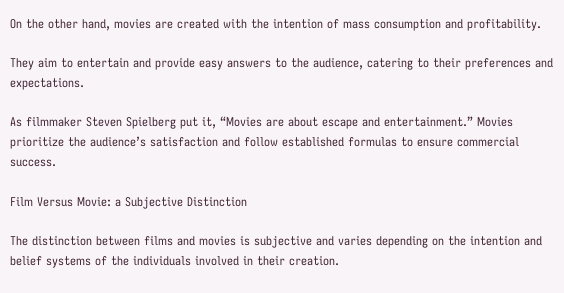On the other hand, movies are created with the intention of mass consumption and profitability.

They aim to entertain and provide easy answers to the audience, catering to their preferences and expectations.

As filmmaker Steven Spielberg put it, “Movies are about escape and entertainment.” Movies prioritize the audience’s satisfaction and follow established formulas to ensure commercial success.

Film Versus Movie: a Subjective Distinction

The distinction between films and movies is subjective and varies depending on the intention and belief systems of the individuals involved in their creation.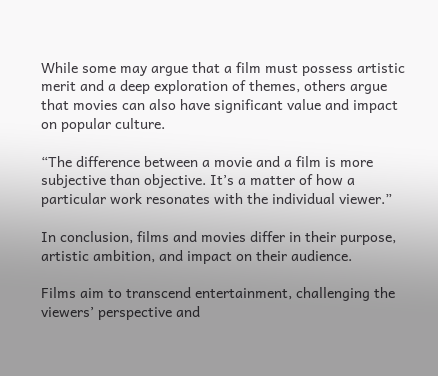While some may argue that a film must possess artistic merit and a deep exploration of themes, others argue that movies can also have significant value and impact on popular culture.

“The difference between a movie and a film is more subjective than objective. It’s a matter of how a particular work resonates with the individual viewer.”

In conclusion, films and movies differ in their purpose, artistic ambition, and impact on their audience.

Films aim to transcend entertainment, challenging the viewers’ perspective and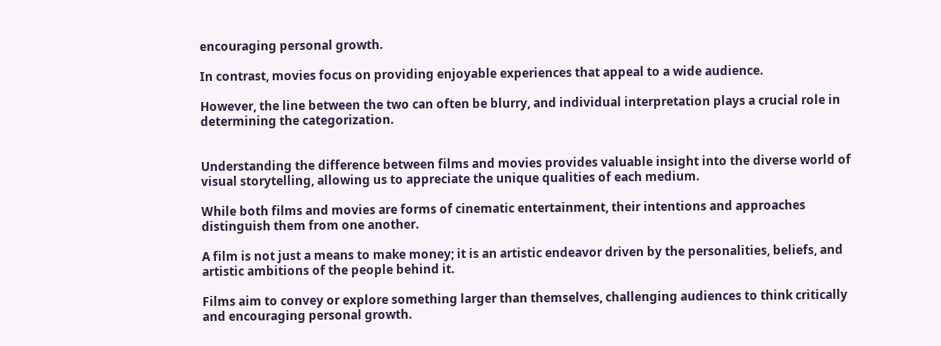encouraging personal growth.

In contrast, movies focus on providing enjoyable experiences that appeal to a wide audience.

However, the line between the two can often be blurry, and individual interpretation plays a crucial role in determining the categorization.


Understanding the difference between films and movies provides valuable insight into the diverse world of visual storytelling, allowing us to appreciate the unique qualities of each medium.

While both films and movies are forms of cinematic entertainment, their intentions and approaches distinguish them from one another.

A film is not just a means to make money; it is an artistic endeavor driven by the personalities, beliefs, and artistic ambitions of the people behind it.

Films aim to convey or explore something larger than themselves, challenging audiences to think critically and encouraging personal growth.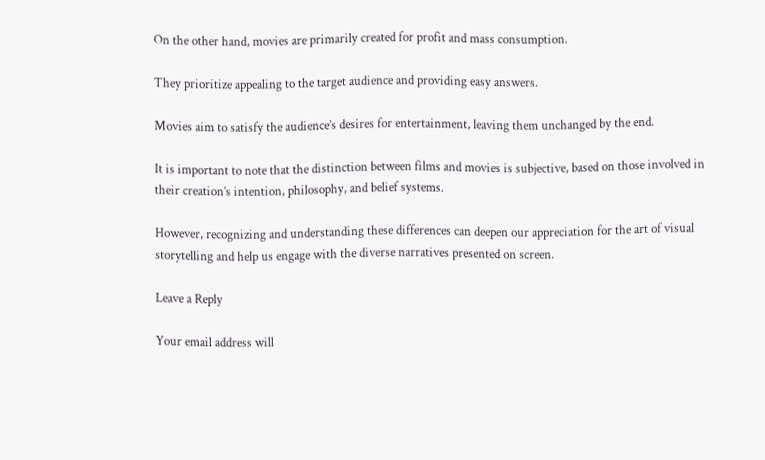On the other hand, movies are primarily created for profit and mass consumption.

They prioritize appealing to the target audience and providing easy answers.

Movies aim to satisfy the audience’s desires for entertainment, leaving them unchanged by the end.

It is important to note that the distinction between films and movies is subjective, based on those involved in their creation’s intention, philosophy, and belief systems.

However, recognizing and understanding these differences can deepen our appreciation for the art of visual storytelling and help us engage with the diverse narratives presented on screen.

Leave a Reply

Your email address will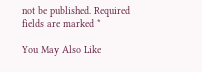not be published. Required fields are marked *

You May Also Like